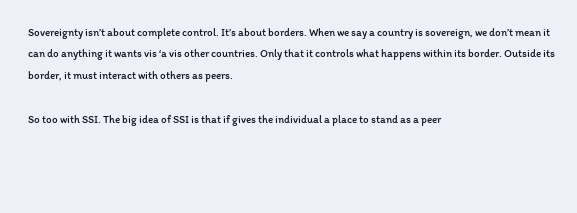Sovereignty isn’t about complete control. It’s about borders. When we say a country is sovereign, we don’t mean it can do anything it wants vis ‘a vis other countries. Only that it controls what happens within its border. Outside its border, it must interact with others as peers.

So too with SSI. The big idea of SSI is that if gives the individual a place to stand as a peer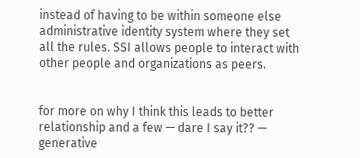instead of having to be within someone else administrative identity system where they set all the rules. SSI allows people to interact with other people and organizations as peers.


for more on why I think this leads to better relationship and a few — dare I say it?? — generative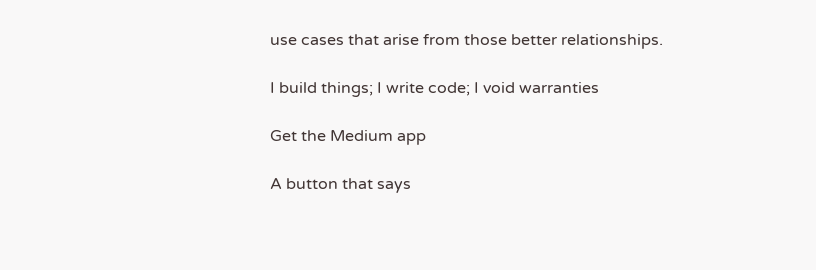use cases that arise from those better relationships.

I build things; I write code; I void warranties

Get the Medium app

A button that says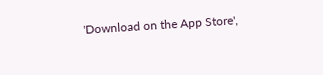'Download on the App Store',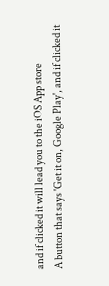and if clicked it will lead you to the iOS App store
A button that says 'Get it on, Google Play', and if clicked it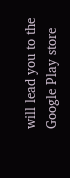will lead you to the Google Play store